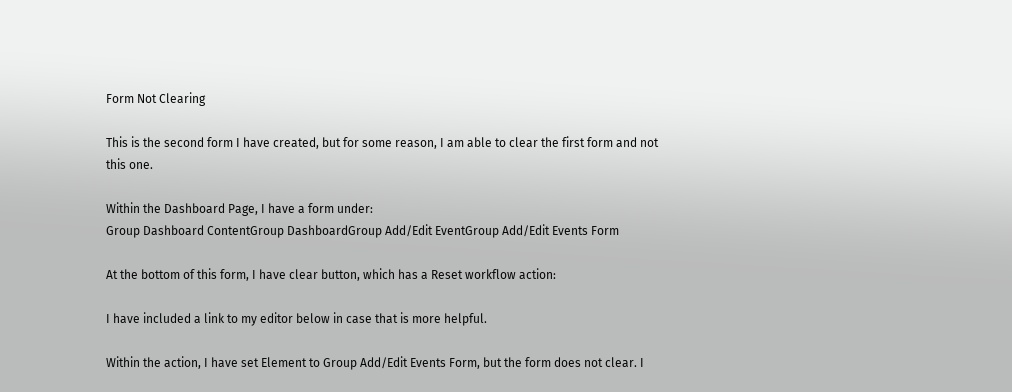Form Not Clearing

This is the second form I have created, but for some reason, I am able to clear the first form and not this one.

Within the Dashboard Page, I have a form under:
Group Dashboard ContentGroup DashboardGroup Add/Edit EventGroup Add/Edit Events Form

At the bottom of this form, I have clear button, which has a Reset workflow action:

I have included a link to my editor below in case that is more helpful.

Within the action, I have set Element to Group Add/Edit Events Form, but the form does not clear. I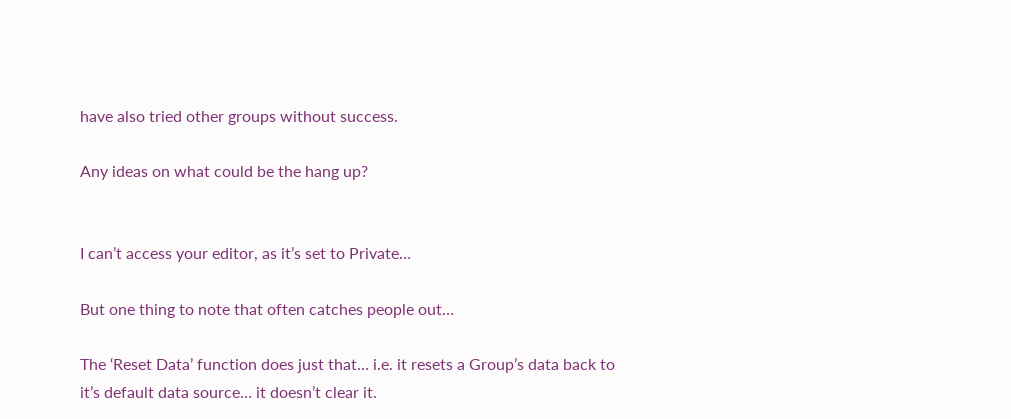have also tried other groups without success.

Any ideas on what could be the hang up?


I can’t access your editor, as it’s set to Private…

But one thing to note that often catches people out…

The ‘Reset Data’ function does just that… i.e. it resets a Group’s data back to it’s default data source… it doesn’t clear it.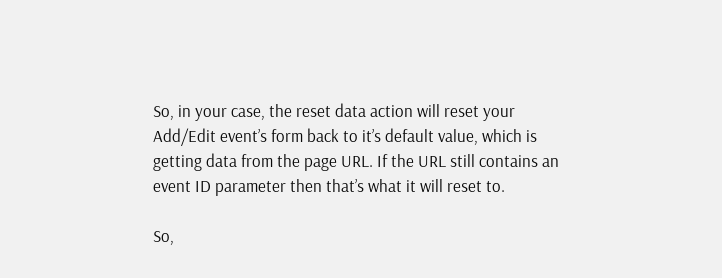So, in your case, the reset data action will reset your Add/Edit event’s form back to it’s default value, which is getting data from the page URL. If the URL still contains an event ID parameter then that’s what it will reset to.

So,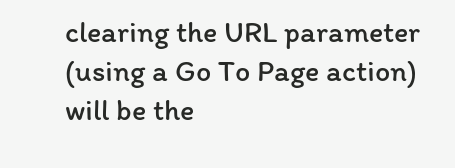clearing the URL parameter (using a Go To Page action) will be the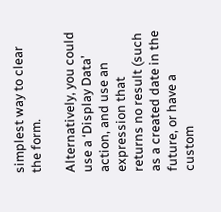simplest way to clear the form.

Alternatively, you could use a ‘Display Data’ action, and use an expression that returns no result (such as a created date in the future, or have a custom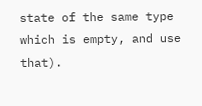state of the same type which is empty, and use that).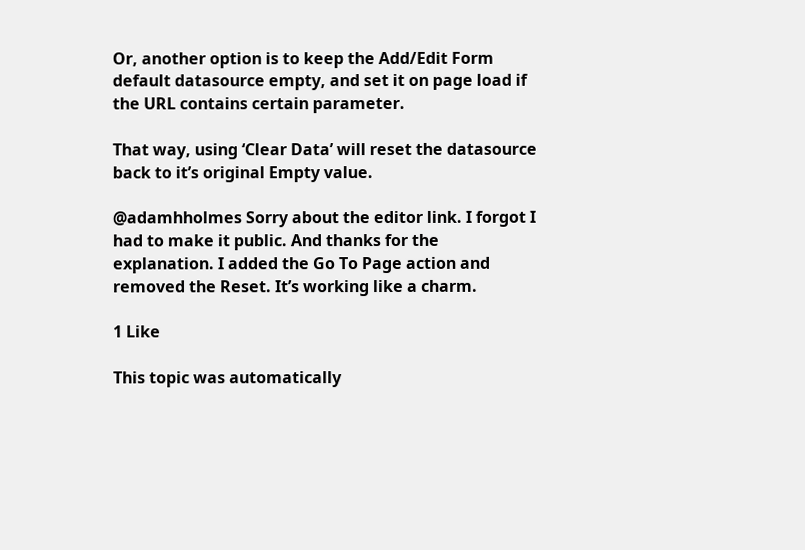Or, another option is to keep the Add/Edit Form default datasource empty, and set it on page load if the URL contains certain parameter.

That way, using ‘Clear Data’ will reset the datasource back to it’s original Empty value.

@adamhholmes Sorry about the editor link. I forgot I had to make it public. And thanks for the explanation. I added the Go To Page action and removed the Reset. It’s working like a charm.

1 Like

This topic was automatically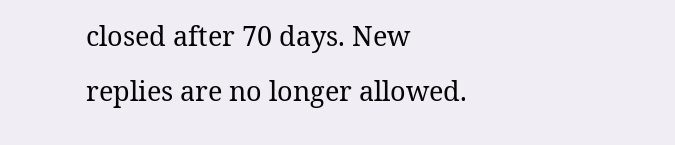closed after 70 days. New replies are no longer allowed.